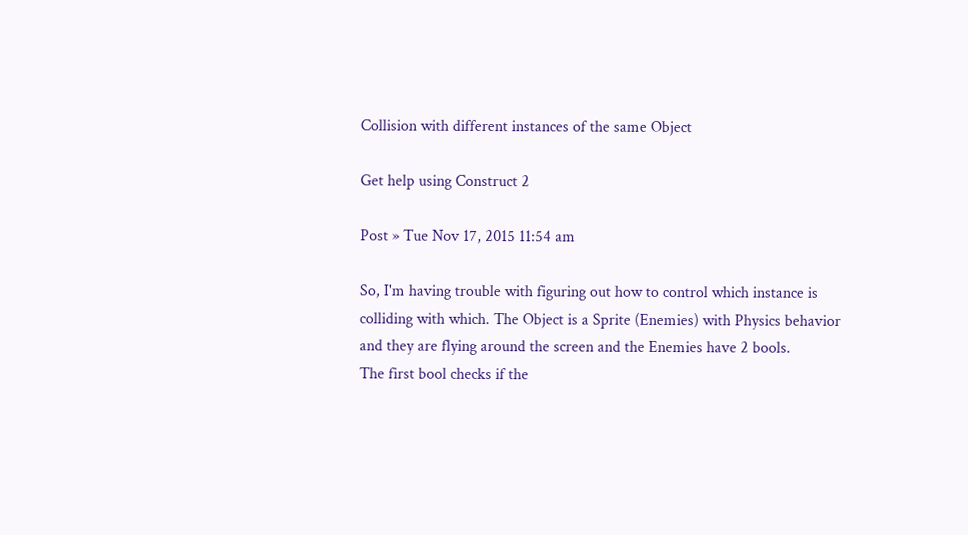Collision with different instances of the same Object

Get help using Construct 2

Post » Tue Nov 17, 2015 11:54 am

So, I'm having trouble with figuring out how to control which instance is colliding with which. The Object is a Sprite (Enemies) with Physics behavior and they are flying around the screen and the Enemies have 2 bools.
The first bool checks if the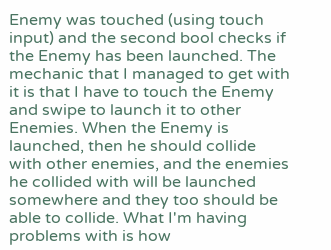Enemy was touched (using touch input) and the second bool checks if the Enemy has been launched. The mechanic that I managed to get with it is that I have to touch the Enemy and swipe to launch it to other Enemies. When the Enemy is launched, then he should collide with other enemies, and the enemies he collided with will be launched somewhere and they too should be able to collide. What I'm having problems with is how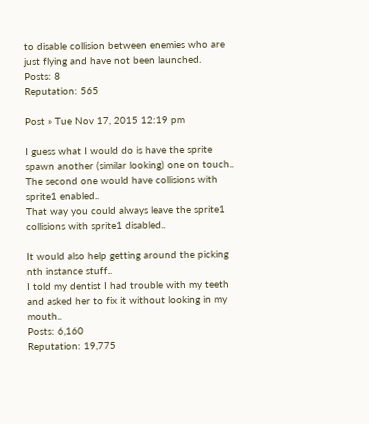to disable collision between enemies who are just flying and have not been launched.
Posts: 8
Reputation: 565

Post » Tue Nov 17, 2015 12:19 pm

I guess what I would do is have the sprite spawn another (similar looking) one on touch..
The second one would have collisions with sprite1 enabled..
That way you could always leave the sprite1 collisions with sprite1 disabled..

It would also help getting around the picking nth instance stuff..
I told my dentist I had trouble with my teeth and asked her to fix it without looking in my mouth..
Posts: 6,160
Reputation: 19,775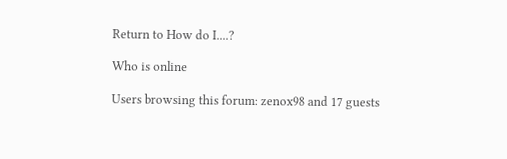Return to How do I....?

Who is online

Users browsing this forum: zenox98 and 17 guests